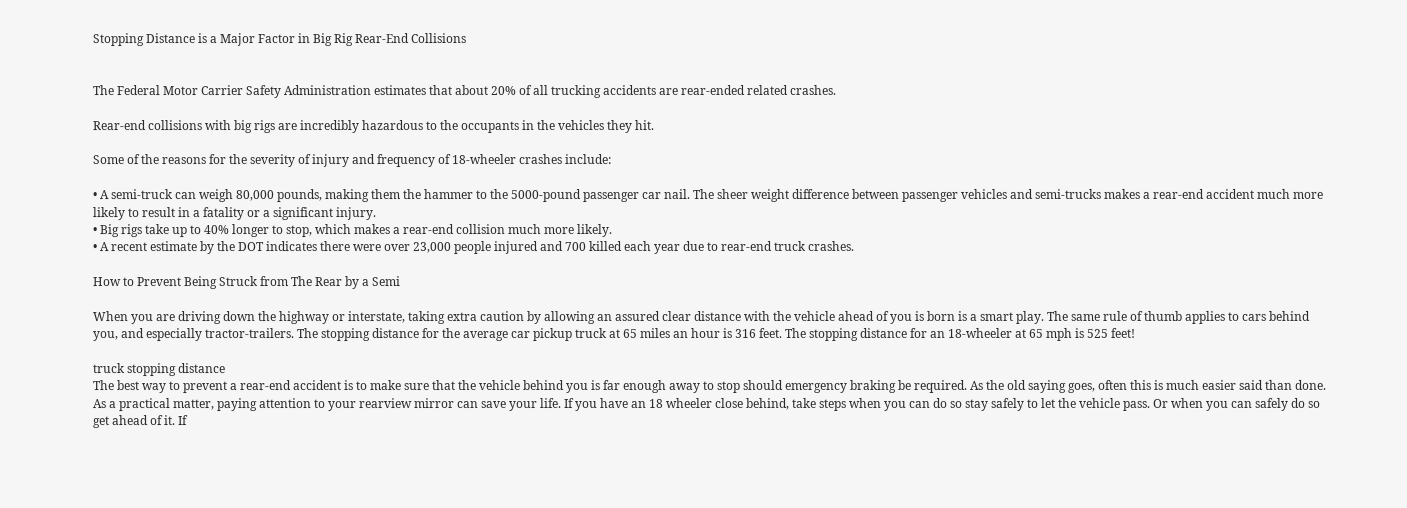Stopping Distance is a Major Factor in Big Rig Rear-End Collisions


The Federal Motor Carrier Safety Administration estimates that about 20% of all trucking accidents are rear-ended related crashes.

Rear-end collisions with big rigs are incredibly hazardous to the occupants in the vehicles they hit.

Some of the reasons for the severity of injury and frequency of 18-wheeler crashes include:

• A semi-truck can weigh 80,000 pounds, making them the hammer to the 5000-pound passenger car nail. The sheer weight difference between passenger vehicles and semi-trucks makes a rear-end accident much more likely to result in a fatality or a significant injury.
• Big rigs take up to 40% longer to stop, which makes a rear-end collision much more likely.
• A recent estimate by the DOT indicates there were over 23,000 people injured and 700 killed each year due to rear-end truck crashes.

How to Prevent Being Struck from The Rear by a Semi

When you are driving down the highway or interstate, taking extra caution by allowing an assured clear distance with the vehicle ahead of you is born is a smart play. The same rule of thumb applies to cars behind you, and especially tractor-trailers. The stopping distance for the average car pickup truck at 65 miles an hour is 316 feet. The stopping distance for an 18-wheeler at 65 mph is 525 feet!

truck stopping distance
The best way to prevent a rear-end accident is to make sure that the vehicle behind you is far enough away to stop should emergency braking be required. As the old saying goes, often this is much easier said than done. As a practical matter, paying attention to your rearview mirror can save your life. If you have an 18 wheeler close behind, take steps when you can do so stay safely to let the vehicle pass. Or when you can safely do so get ahead of it. If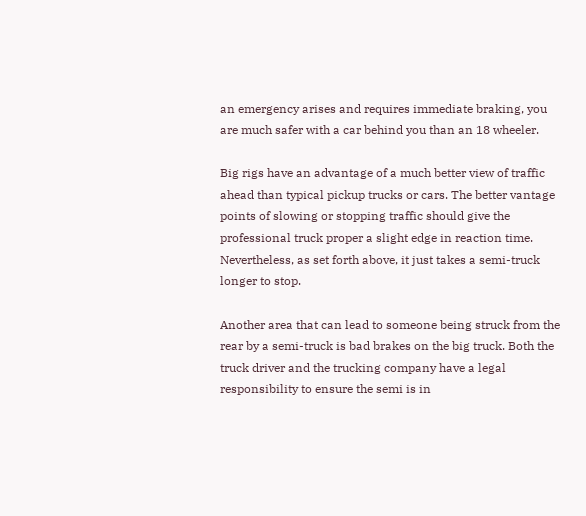an emergency arises and requires immediate braking, you are much safer with a car behind you than an 18 wheeler.

Big rigs have an advantage of a much better view of traffic ahead than typical pickup trucks or cars. The better vantage points of slowing or stopping traffic should give the professional truck proper a slight edge in reaction time. Nevertheless, as set forth above, it just takes a semi-truck longer to stop.

Another area that can lead to someone being struck from the rear by a semi-truck is bad brakes on the big truck. Both the truck driver and the trucking company have a legal responsibility to ensure the semi is in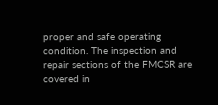proper and safe operating condition. The inspection and repair sections of the FMCSR are covered in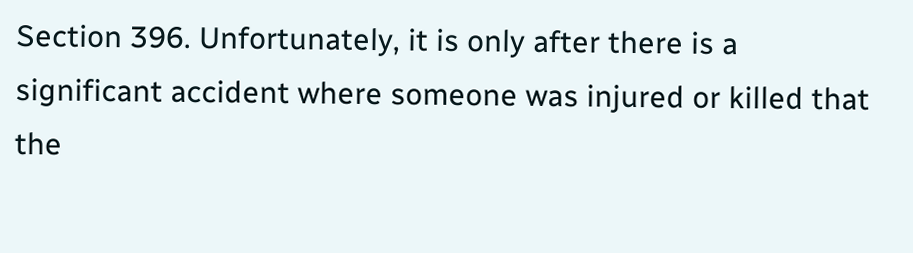Section 396. Unfortunately, it is only after there is a significant accident where someone was injured or killed that the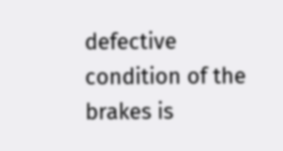defective condition of the brakes is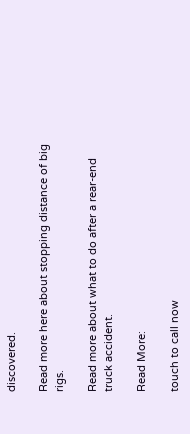discovered.

Read more here about stopping distance of big rigs.

Read more about what to do after a rear-end truck accident.

Read More:

touch to call now